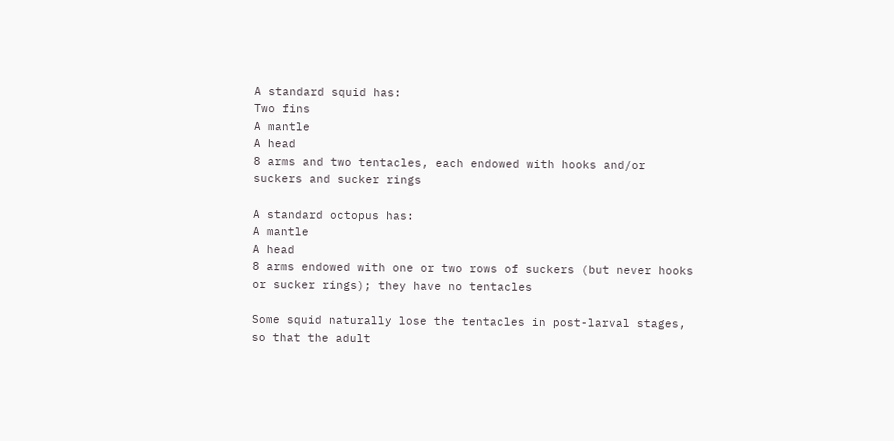A standard squid has:
Two fins
A mantle
A head
8 arms and two tentacles, each endowed with hooks and/or suckers and sucker rings

A standard octopus has:
A mantle
A head
8 arms endowed with one or two rows of suckers (but never hooks or sucker rings); they have no tentacles

Some squid naturally lose the tentacles in post-larval stages, so that the adult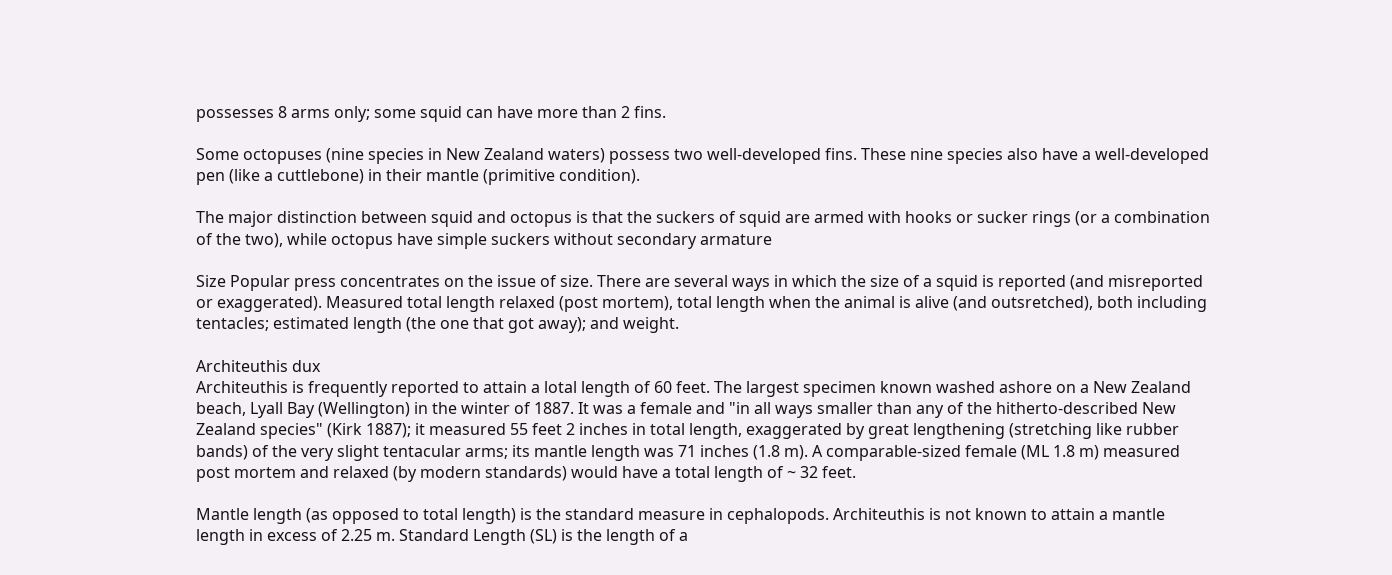possesses 8 arms only; some squid can have more than 2 fins.

Some octopuses (nine species in New Zealand waters) possess two well-developed fins. These nine species also have a well-developed pen (like a cuttlebone) in their mantle (primitive condition).

The major distinction between squid and octopus is that the suckers of squid are armed with hooks or sucker rings (or a combination of the two), while octopus have simple suckers without secondary armature

Size Popular press concentrates on the issue of size. There are several ways in which the size of a squid is reported (and misreported or exaggerated). Measured total length relaxed (post mortem), total length when the animal is alive (and outsretched), both including tentacles; estimated length (the one that got away); and weight.

Architeuthis dux
Architeuthis is frequently reported to attain a lotal length of 60 feet. The largest specimen known washed ashore on a New Zealand beach, Lyall Bay (Wellington) in the winter of 1887. It was a female and "in all ways smaller than any of the hitherto-described New Zealand species" (Kirk 1887); it measured 55 feet 2 inches in total length, exaggerated by great lengthening (stretching like rubber bands) of the very slight tentacular arms; its mantle length was 71 inches (1.8 m). A comparable-sized female (ML 1.8 m) measured post mortem and relaxed (by modern standards) would have a total length of ~ 32 feet.

Mantle length (as opposed to total length) is the standard measure in cephalopods. Architeuthis is not known to attain a mantle length in excess of 2.25 m. Standard Length (SL) is the length of a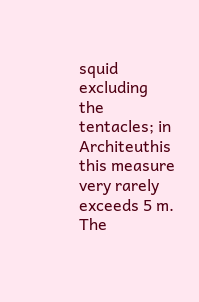squid excluding the tentacles; in Architeuthis this measure very rarely exceeds 5 m. The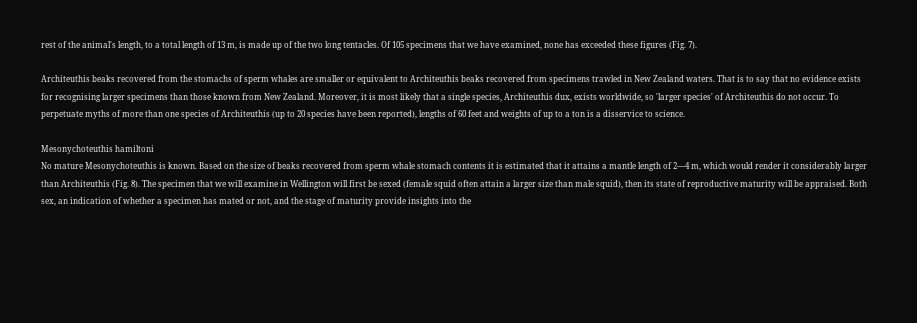rest of the animal's length, to a total length of 13 m, is made up of the two long tentacles. Of 105 specimens that we have examined, none has exceeded these figures (Fig. 7).

Architeuthis beaks recovered from the stomachs of sperm whales are smaller or equivalent to Architeuthis beaks recovered from specimens trawled in New Zealand waters. That is to say that no evidence exists for recognising larger specimens than those known from New Zealand. Moreover, it is most likely that a single species, Architeuthis dux, exists worldwide, so 'larger species' of Architeuthis do not occur. To perpetuate myths of more than one species of Architeuthis (up to 20 species have been reported), lengths of 60 feet and weights of up to a ton is a disservice to science.

Mesonychoteuthis hamiltoni
No mature Mesonychoteuthis is known. Based on the size of beaks recovered from sperm whale stomach contents it is estimated that it attains a mantle length of 2—4 m, which would render it considerably larger than Architeuthis (Fig. 8). The specimen that we will examine in Wellington will first be sexed (female squid often attain a larger size than male squid), then its state of reproductive maturity will be appraised. Both sex, an indication of whether a specimen has mated or not, and the stage of maturity provide insights into the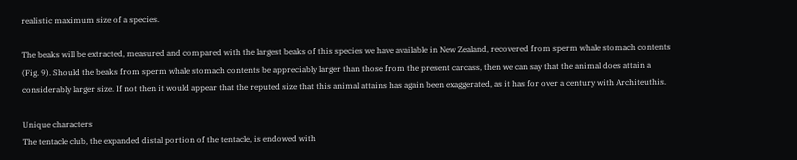realistic maximum size of a species.

The beaks will be extracted, measured and compared with the largest beaks of this species we have available in New Zealand, recovered from sperm whale stomach contents (Fig. 9). Should the beaks from sperm whale stomach contents be appreciably larger than those from the present carcass, then we can say that the animal does attain a considerably larger size. If not then it would appear that the reputed size that this animal attains has again been exaggerated, as it has for over a century with Architeuthis.

Unique characters
The tentacle club, the expanded distal portion of the tentacle, is endowed with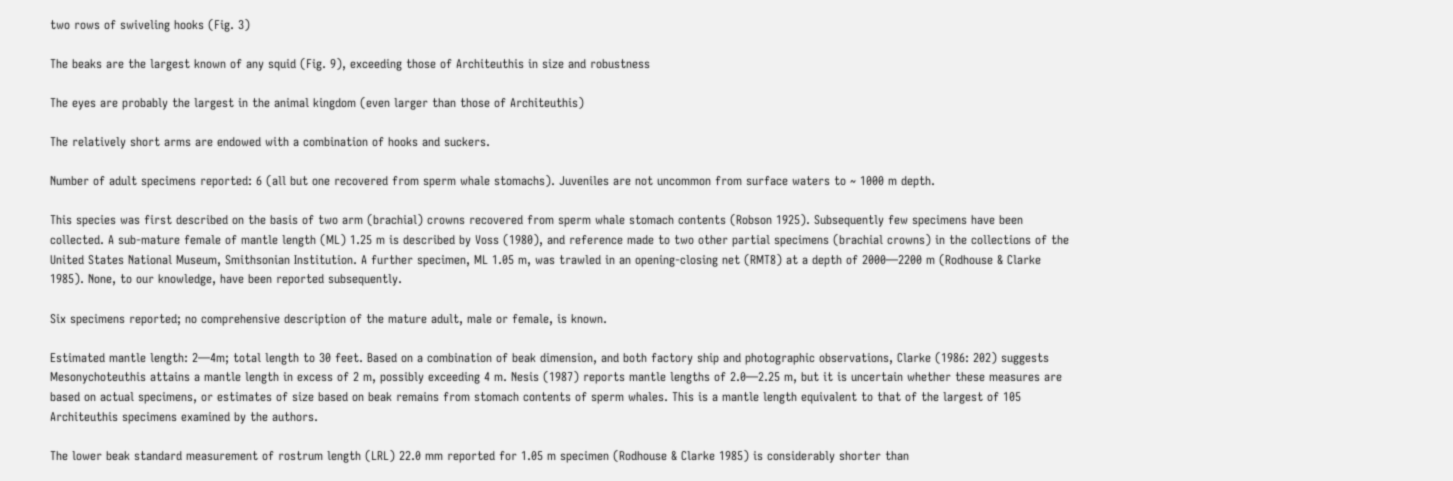two rows of swiveling hooks (Fig. 3)

The beaks are the largest known of any squid (Fig. 9), exceeding those of Architeuthis in size and robustness

The eyes are probably the largest in the animal kingdom (even larger than those of Architeuthis)

The relatively short arms are endowed with a combination of hooks and suckers.

Number of adult specimens reported: 6 (all but one recovered from sperm whale stomachs). Juveniles are not uncommon from surface waters to ~ 1000 m depth.

This species was first described on the basis of two arm (brachial) crowns recovered from sperm whale stomach contents (Robson 1925). Subsequently few specimens have been collected. A sub-mature female of mantle length (ML) 1.25 m is described by Voss (1980), and reference made to two other partial specimens (brachial crowns) in the collections of the United States National Museum, Smithsonian Institution. A further specimen, ML 1.05 m, was trawled in an opening-closing net (RMT8) at a depth of 2000—2200 m (Rodhouse & Clarke 1985). None, to our knowledge, have been reported subsequently.

Six specimens reported; no comprehensive description of the mature adult, male or female, is known.

Estimated mantle length: 2—4m; total length to 30 feet. Based on a combination of beak dimension, and both factory ship and photographic observations, Clarke (1986: 202) suggests Mesonychoteuthis attains a mantle length in excess of 2 m, possibly exceeding 4 m. Nesis (1987) reports mantle lengths of 2.0—2.25 m, but it is uncertain whether these measures are based on actual specimens, or estimates of size based on beak remains from stomach contents of sperm whales. This is a mantle length equivalent to that of the largest of 105 Architeuthis specimens examined by the authors.

The lower beak standard measurement of rostrum length (LRL) 22.0 mm reported for 1.05 m specimen (Rodhouse & Clarke 1985) is considerably shorter than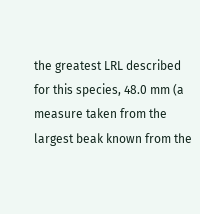the greatest LRL described for this species, 48.0 mm (a measure taken from the largest beak known from the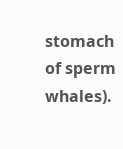stomach of sperm whales).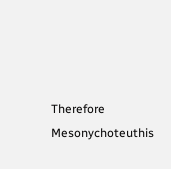Therefore Mesonychoteuthis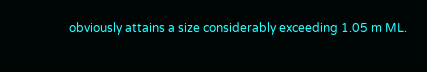obviously attains a size considerably exceeding 1.05 m ML.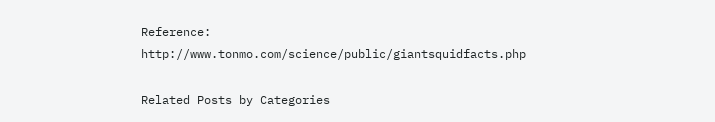Reference: http://www.tonmo.com/science/public/giantsquidfacts.php

Related Posts by Categories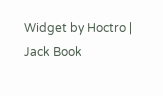Widget by Hoctro | Jack Book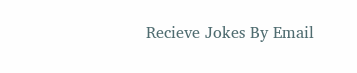Recieve Jokes By Email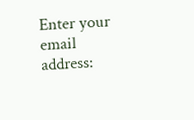Enter your email address: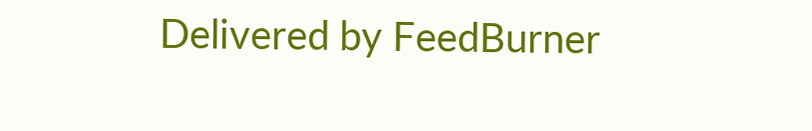Delivered by FeedBurner